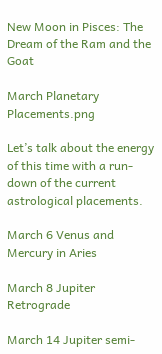New Moon in Pisces: The Dream of the Ram and the Goat

March Planetary Placements.png

Let’s talk about the energy of this time with a run-down of the current astrological placements.

March 6 Venus and Mercury in Aries

March 8 Jupiter Retrograde

March 14 Jupiter semi-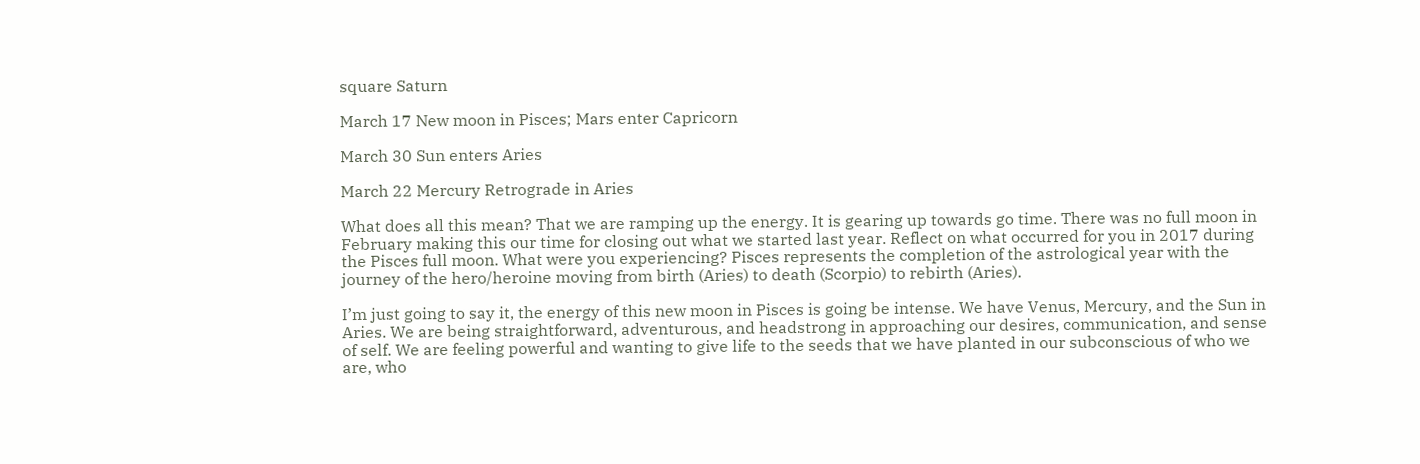square Saturn

March 17 New moon in Pisces; Mars enter Capricorn

March 30 Sun enters Aries

March 22 Mercury Retrograde in Aries

What does all this mean? That we are ramping up the energy. It is gearing up towards go time. There was no full moon in February making this our time for closing out what we started last year. Reflect on what occurred for you in 2017 during the Pisces full moon. What were you experiencing? Pisces represents the completion of the astrological year with the journey of the hero/heroine moving from birth (Aries) to death (Scorpio) to rebirth (Aries).

I’m just going to say it, the energy of this new moon in Pisces is going be intense. We have Venus, Mercury, and the Sun in Aries. We are being straightforward, adventurous, and headstrong in approaching our desires, communication, and sense of self. We are feeling powerful and wanting to give life to the seeds that we have planted in our subconscious of who we are, who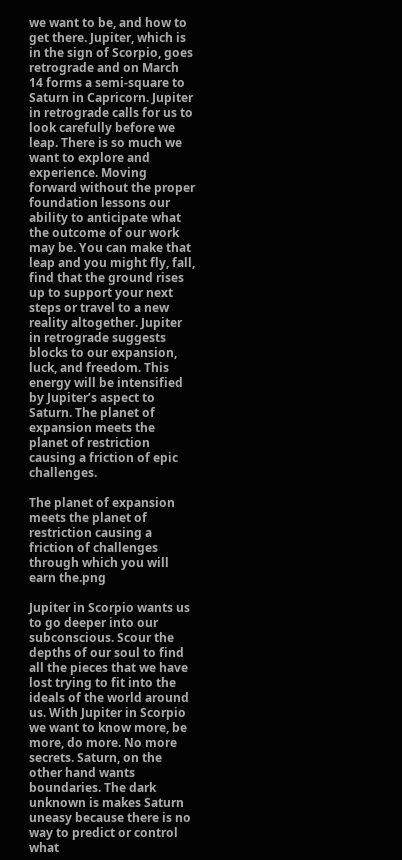we want to be, and how to get there. Jupiter, which is in the sign of Scorpio, goes retrograde and on March 14 forms a semi-square to Saturn in Capricorn. Jupiter in retrograde calls for us to look carefully before we leap. There is so much we want to explore and experience. Moving forward without the proper foundation lessons our ability to anticipate what the outcome of our work may be. You can make that leap and you might fly, fall, find that the ground rises up to support your next steps or travel to a new reality altogether. Jupiter in retrograde suggests blocks to our expansion, luck, and freedom. This energy will be intensified by Jupiter’s aspect to Saturn. The planet of expansion meets the planet of restriction causing a friction of epic challenges.

The planet of expansion meets the planet of restriction causing a friction of challenges through which you will earn the.png

Jupiter in Scorpio wants us to go deeper into our subconscious. Scour the depths of our soul to find all the pieces that we have lost trying to fit into the ideals of the world around us. With Jupiter in Scorpio we want to know more, be more, do more. No more secrets. Saturn, on the other hand wants boundaries. The dark unknown is makes Saturn uneasy because there is no way to predict or control what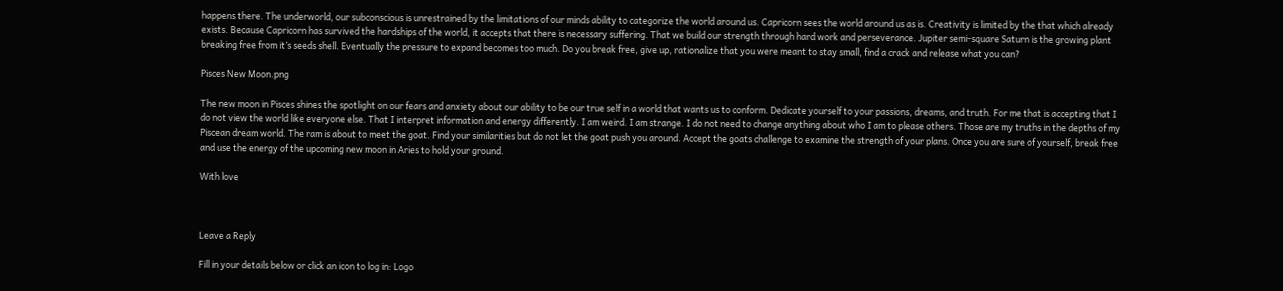happens there. The underworld, our subconscious is unrestrained by the limitations of our minds ability to categorize the world around us. Capricorn sees the world around us as is. Creativity is limited by the that which already exists. Because Capricorn has survived the hardships of the world, it accepts that there is necessary suffering. That we build our strength through hard work and perseverance. Jupiter semi-square Saturn is the growing plant breaking free from it’s seeds shell. Eventually the pressure to expand becomes too much. Do you break free, give up, rationalize that you were meant to stay small, find a crack and release what you can?

Pisces New Moon.png

The new moon in Pisces shines the spotlight on our fears and anxiety about our ability to be our true self in a world that wants us to conform. Dedicate yourself to your passions, dreams, and truth. For me that is accepting that I do not view the world like everyone else. That I interpret information and energy differently. I am weird. I am strange. I do not need to change anything about who I am to please others. Those are my truths in the depths of my Piscean dream world. The ram is about to meet the goat. Find your similarities but do not let the goat push you around. Accept the goats challenge to examine the strength of your plans. Once you are sure of yourself, break free and use the energy of the upcoming new moon in Aries to hold your ground.

With love



Leave a Reply

Fill in your details below or click an icon to log in: Logo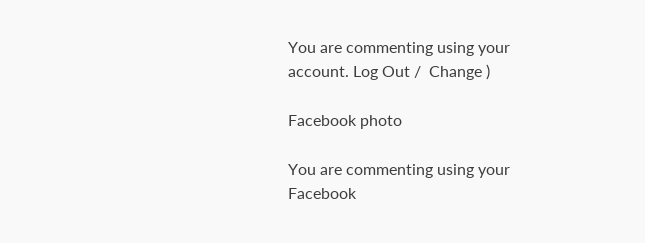You are commenting using your account. Log Out /  Change )

Facebook photo

You are commenting using your Facebook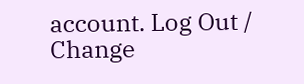account. Log Out /  Change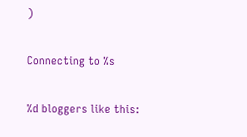)

Connecting to %s

%d bloggers like this: